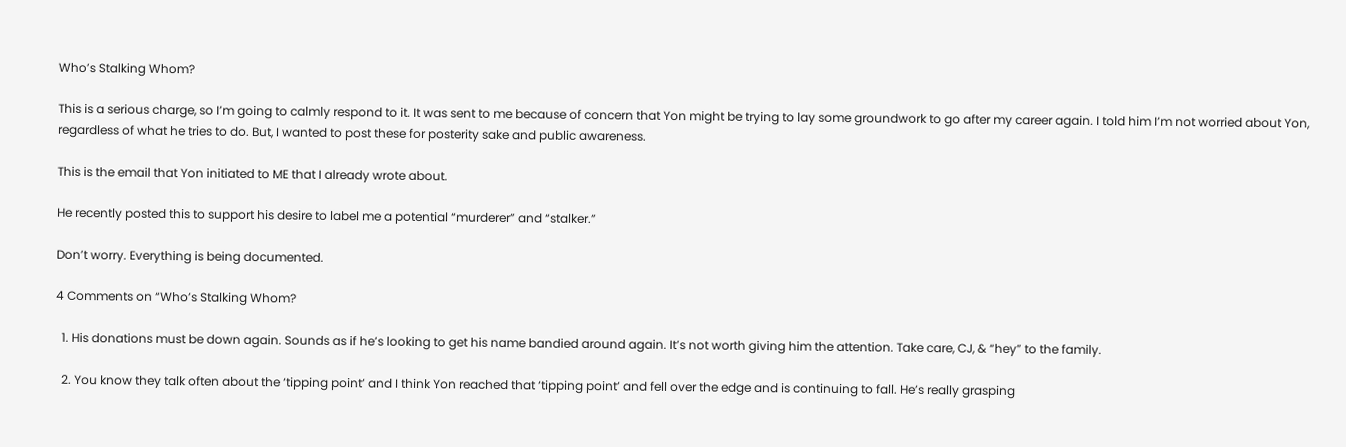Who’s Stalking Whom?

This is a serious charge, so I’m going to calmly respond to it. It was sent to me because of concern that Yon might be trying to lay some groundwork to go after my career again. I told him I’m not worried about Yon, regardless of what he tries to do. But, I wanted to post these for posterity sake and public awareness.

This is the email that Yon initiated to ME that I already wrote about.

He recently posted this to support his desire to label me a potential “murderer” and “stalker.”

Don’t worry. Everything is being documented.

4 Comments on “Who’s Stalking Whom?

  1. His donations must be down again. Sounds as if he’s looking to get his name bandied around again. It’s not worth giving him the attention. Take care, CJ, & “hey” to the family.

  2. You know they talk often about the ‘tipping point’ and I think Yon reached that ‘tipping point’ and fell over the edge and is continuing to fall. He’s really grasping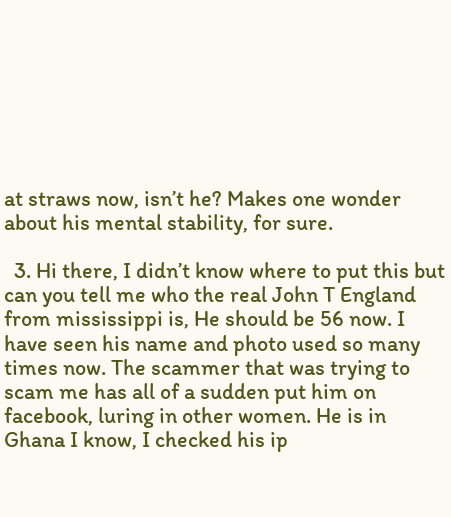at straws now, isn’t he? Makes one wonder about his mental stability, for sure.

  3. Hi there, I didn’t know where to put this but can you tell me who the real John T England from mississippi is, He should be 56 now. I have seen his name and photo used so many times now. The scammer that was trying to scam me has all of a sudden put him on facebook, luring in other women. He is in Ghana I know, I checked his ip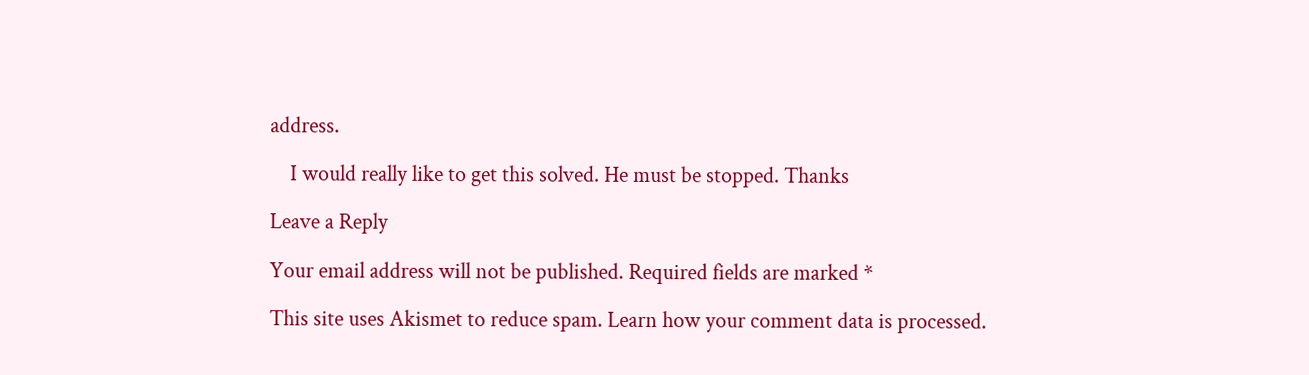address.

    I would really like to get this solved. He must be stopped. Thanks

Leave a Reply

Your email address will not be published. Required fields are marked *

This site uses Akismet to reduce spam. Learn how your comment data is processed.